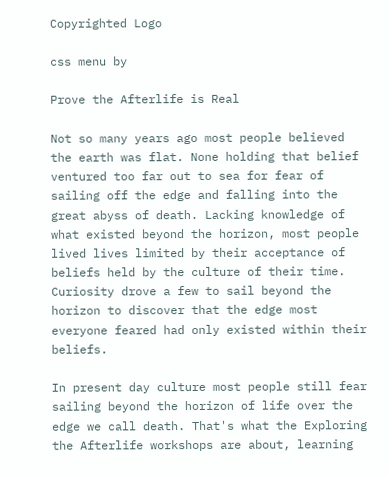Copyrighted Logo

css menu by

Prove the Afterlife is Real

Not so many years ago most people believed the earth was flat. None holding that belief ventured too far out to sea for fear of sailing off the edge and falling into the great abyss of death. Lacking knowledge of what existed beyond the horizon, most people lived lives limited by their acceptance of beliefs held by the culture of their time. Curiosity drove a few to sail beyond the horizon to discover that the edge most everyone feared had only existed within their beliefs.

In present day culture most people still fear sailing beyond the horizon of life over the edge we call death. That's what the Exploring the Afterlife workshops are about, learning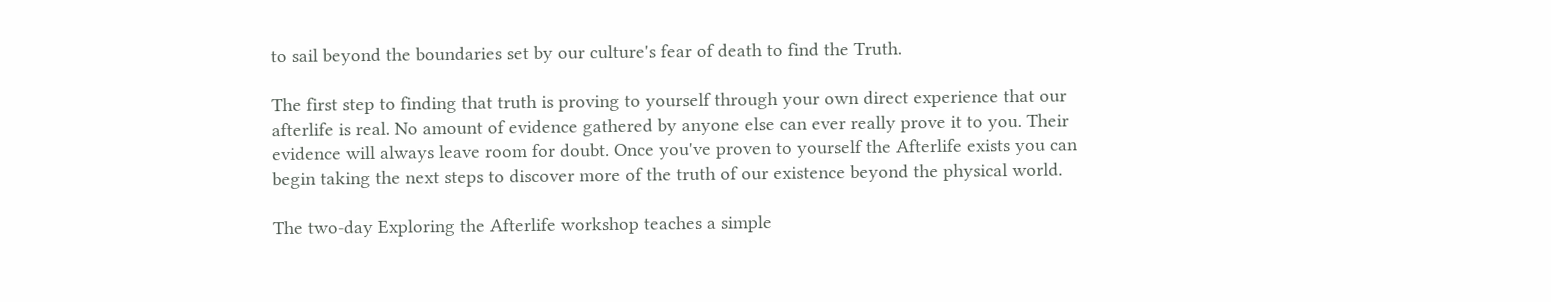to sail beyond the boundaries set by our culture's fear of death to find the Truth.

The first step to finding that truth is proving to yourself through your own direct experience that our afterlife is real. No amount of evidence gathered by anyone else can ever really prove it to you. Their evidence will always leave room for doubt. Once you've proven to yourself the Afterlife exists you can begin taking the next steps to discover more of the truth of our existence beyond the physical world.

The two-day Exploring the Afterlife workshop teaches a simple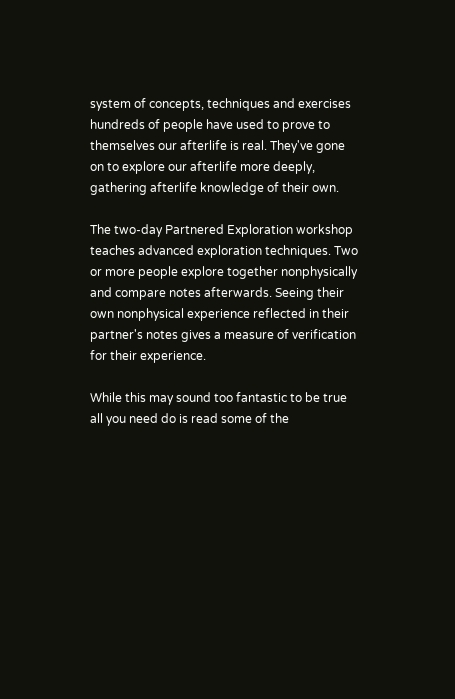system of concepts, techniques and exercises hundreds of people have used to prove to themselves our afterlife is real. They've gone on to explore our afterlife more deeply, gathering afterlife knowledge of their own.

The two-day Partnered Exploration workshop teaches advanced exploration techniques. Two or more people explore together nonphysically and compare notes afterwards. Seeing their own nonphysical experience reflected in their partner's notes gives a measure of verification for their experience.

While this may sound too fantastic to be true all you need do is read some of the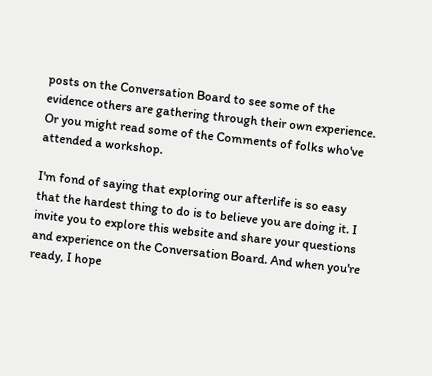posts on the Conversation Board to see some of the evidence others are gathering through their own experience. Or you might read some of the Comments of folks who've attended a workshop.

I'm fond of saying that exploring our afterlife is so easy that the hardest thing to do is to believe you are doing it. I invite you to explore this website and share your questions and experience on the Conversation Board. And when you're ready, I hope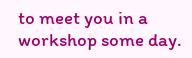to meet you in a workshop some day.